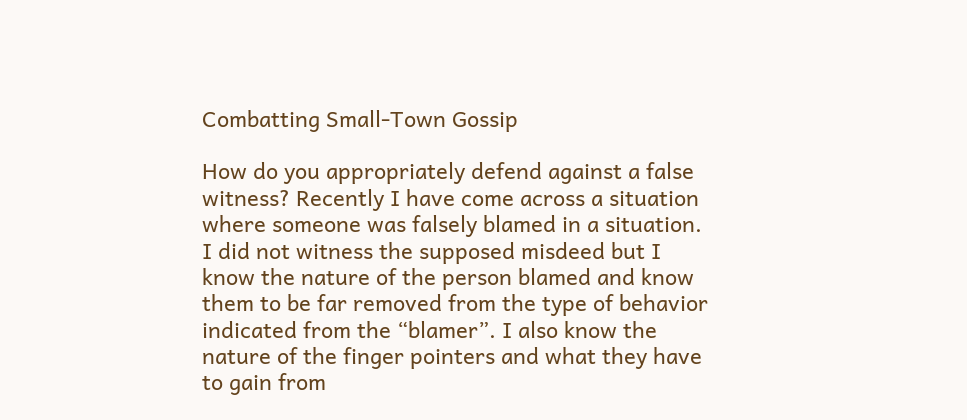Combatting Small-Town Gossip

How do you appropriately defend against a false witness? Recently I have come across a situation where someone was falsely blamed in a situation. I did not witness the supposed misdeed but I know the nature of the person blamed and know them to be far removed from the type of behavior indicated from the “blamer”. I also know the nature of the finger pointers and what they have to gain from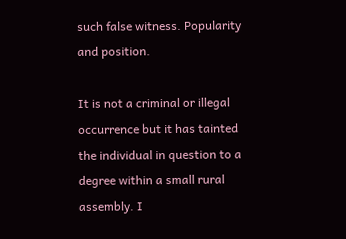such false witness. Popularity and position.

It is not a criminal or illegal occurrence but it has tainted the individual in question to a degree within a small rural assembly. I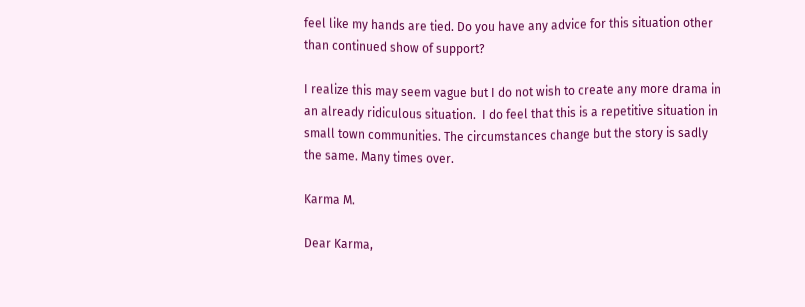feel like my hands are tied. Do you have any advice for this situation other than continued show of support?

I realize this may seem vague but I do not wish to create any more drama in an already ridiculous situation.  I do feel that this is a repetitive situation in small town communities. The circumstances change but the story is sadly the same. Many times over.

Karma M.

Dear Karma,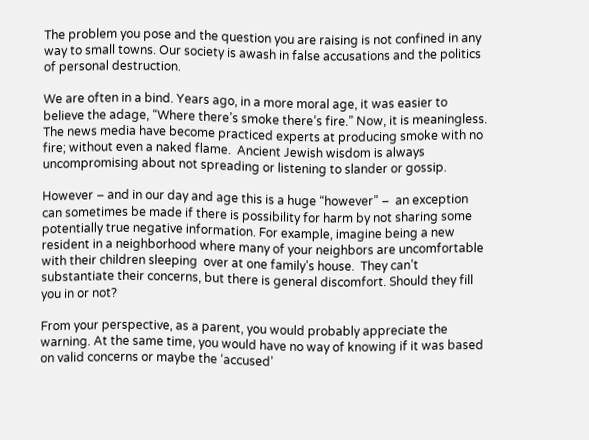The problem you pose and the question you are raising is not confined in any way to small towns. Our society is awash in false accusations and the politics of personal destruction.

We are often in a bind. Years ago, in a more moral age, it was easier to believe the adage, “Where there’s smoke there’s fire.” Now, it is meaningless.  The news media have become practiced experts at producing smoke with no fire; without even a naked flame.  Ancient Jewish wisdom is always uncompromising about not spreading or listening to slander or gossip.

However – and in our day and age this is a huge “however” –  an exception  can sometimes be made if there is possibility for harm by not sharing some potentially true negative information. For example, imagine being a new resident in a neighborhood where many of your neighbors are uncomfortable with their children sleeping  over at one family’s house.  They can’t substantiate their concerns, but there is general discomfort. Should they fill you in or not?

From your perspective, as a parent, you would probably appreciate the warning. At the same time, you would have no way of knowing if it was based on valid concerns or maybe the ‘accused’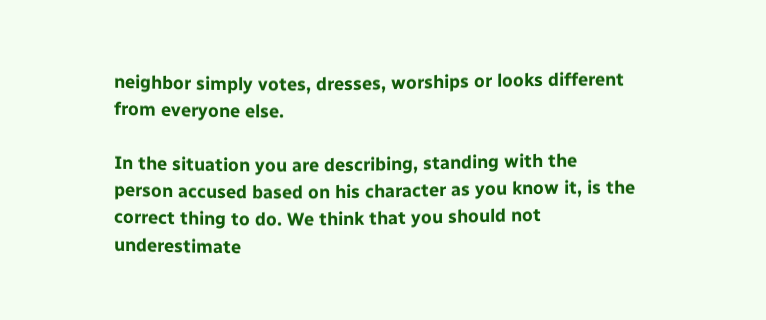neighbor simply votes, dresses, worships or looks different from everyone else.

In the situation you are describing, standing with the person accused based on his character as you know it, is the correct thing to do. We think that you should not underestimate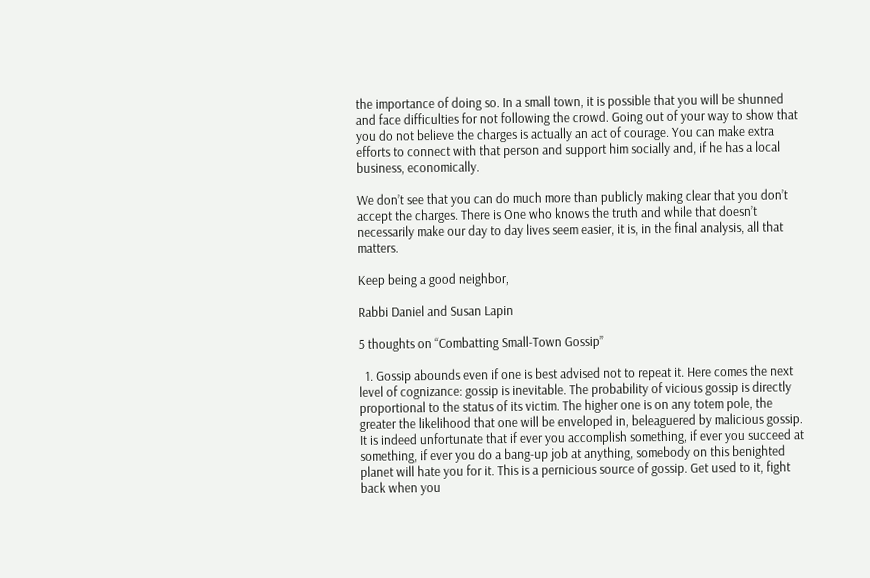the importance of doing so. In a small town, it is possible that you will be shunned and face difficulties for not following the crowd. Going out of your way to show that you do not believe the charges is actually an act of courage. You can make extra efforts to connect with that person and support him socially and, if he has a local business, economically.

We don’t see that you can do much more than publicly making clear that you don’t accept the charges. There is One who knows the truth and while that doesn’t necessarily make our day to day lives seem easier, it is, in the final analysis, all that matters.

Keep being a good neighbor,

Rabbi Daniel and Susan Lapin

5 thoughts on “Combatting Small-Town Gossip”

  1. Gossip abounds even if one is best advised not to repeat it. Here comes the next level of cognizance: gossip is inevitable. The probability of vicious gossip is directly proportional to the status of its victim. The higher one is on any totem pole, the greater the likelihood that one will be enveloped in, beleaguered by malicious gossip. It is indeed unfortunate that if ever you accomplish something, if ever you succeed at something, if ever you do a bang-up job at anything, somebody on this benighted planet will hate you for it. This is a pernicious source of gossip. Get used to it, fight back when you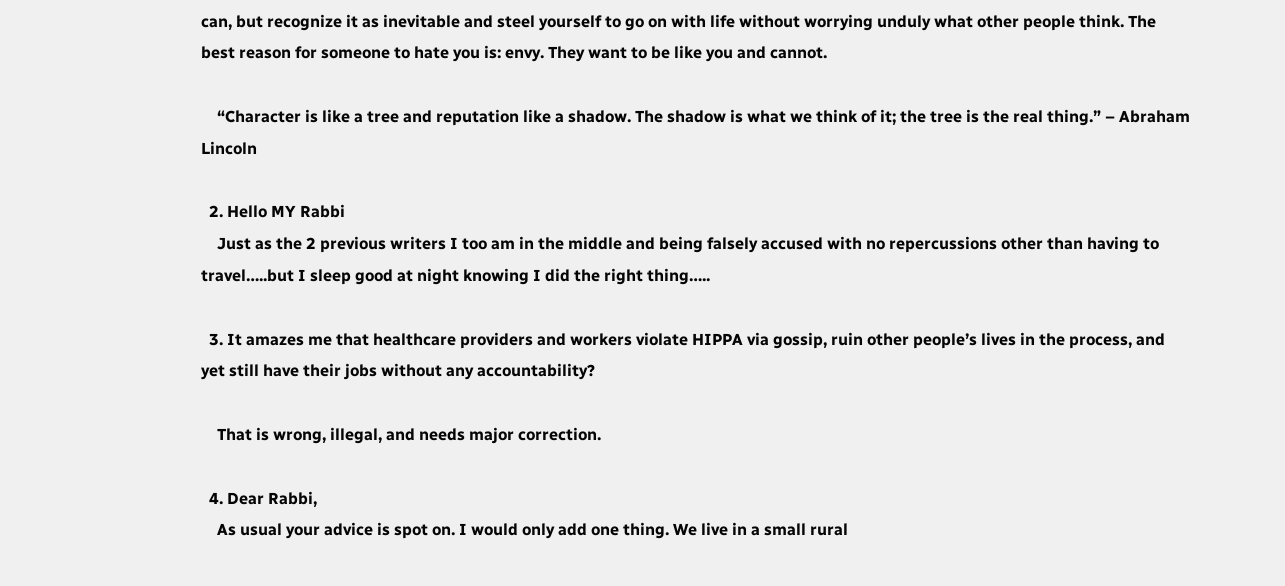can, but recognize it as inevitable and steel yourself to go on with life without worrying unduly what other people think. The best reason for someone to hate you is: envy. They want to be like you and cannot.

    “Character is like a tree and reputation like a shadow. The shadow is what we think of it; the tree is the real thing.” – Abraham Lincoln

  2. Hello MY Rabbi
    Just as the 2 previous writers I too am in the middle and being falsely accused with no repercussions other than having to travel…..but I sleep good at night knowing I did the right thing…..

  3. It amazes me that healthcare providers and workers violate HIPPA via gossip, ruin other people’s lives in the process, and yet still have their jobs without any accountability?

    That is wrong, illegal, and needs major correction.

  4. Dear Rabbi,
    As usual your advice is spot on. I would only add one thing. We live in a small rural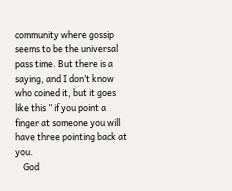community where gossip seems to be the universal pass time. But there is a saying, and I don’t know who coined it, but it goes like this ” if you point a finger at someone you will have three pointing back at you.
    God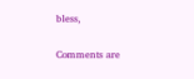bless,

Comments are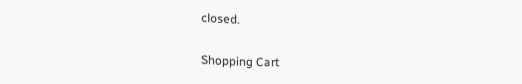closed.

Shopping Cart